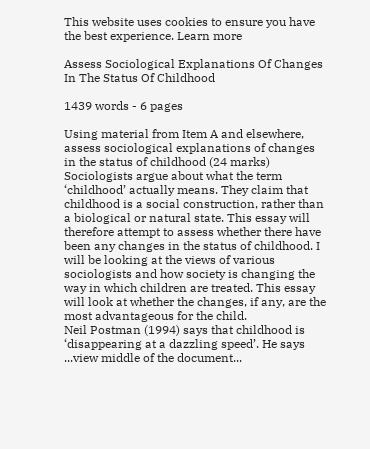This website uses cookies to ensure you have the best experience. Learn more

Assess Sociological Explanations Of Changes In The Status Of Childhood

1439 words - 6 pages

Using material from Item A and elsewhere, assess sociological explanations of changes in the status of childhood (24 marks)
Sociologists argue about what the term ‘childhood’ actually means. They claim that childhood is a social construction, rather than a biological or natural state. This essay will therefore attempt to assess whether there have been any changes in the status of childhood. I will be looking at the views of various sociologists and how society is changing the way in which children are treated. This essay will look at whether the changes, if any, are the most advantageous for the child.
Neil Postman (1994) says that childhood is ‘disappearing at a dazzling speed’. He says ...view middle of the document...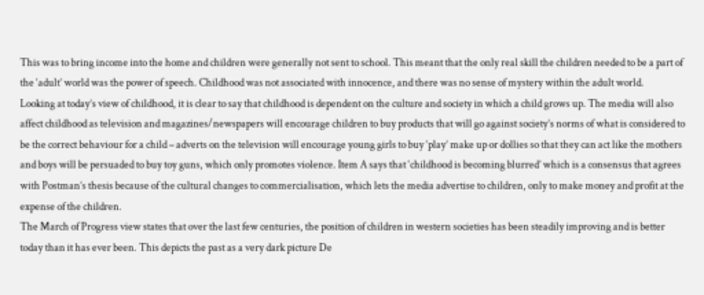This was to bring income into the home and children were generally not sent to school. This meant that the only real skill the children needed to be a part of the ‘adult’ world was the power of speech. Childhood was not associated with innocence, and there was no sense of mystery within the adult world.
Looking at today’s view of childhood, it is clear to say that childhood is dependent on the culture and society in which a child grows up. The media will also affect childhood as television and magazines/newspapers will encourage children to buy products that will go against society’s norms of what is considered to be the correct behaviour for a child – adverts on the television will encourage young girls to buy ‘play’ make up or dollies so that they can act like the mothers and boys will be persuaded to buy toy guns, which only promotes violence. Item A says that ‘childhood is becoming blurred’ which is a consensus that agrees with Postman’s thesis because of the cultural changes to commercialisation, which lets the media advertise to children, only to make money and profit at the expense of the children.
The March of Progress view states that over the last few centuries, the position of children in western societies has been steadily improving and is better today than it has ever been. This depicts the past as a very dark picture De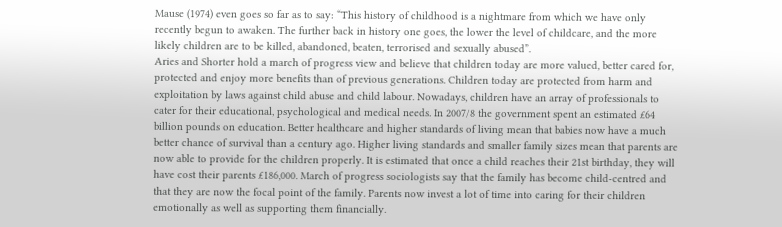Mause (1974) even goes so far as to say: “This history of childhood is a nightmare from which we have only recently begun to awaken. The further back in history one goes, the lower the level of childcare, and the more likely children are to be killed, abandoned, beaten, terrorised and sexually abused”.
Aries and Shorter hold a march of progress view and believe that children today are more valued, better cared for, protected and enjoy more benefits than of previous generations. Children today are protected from harm and exploitation by laws against child abuse and child labour. Nowadays, children have an array of professionals to cater for their educational, psychological and medical needs. In 2007/8 the government spent an estimated £64 billion pounds on education. Better healthcare and higher standards of living mean that babies now have a much better chance of survival than a century ago. Higher living standards and smaller family sizes mean that parents are now able to provide for the children properly. It is estimated that once a child reaches their 21st birthday, they will have cost their parents £186,000. March of progress sociologists say that the family has become child-centred and that they are now the focal point of the family. Parents now invest a lot of time into caring for their children emotionally as well as supporting them financially.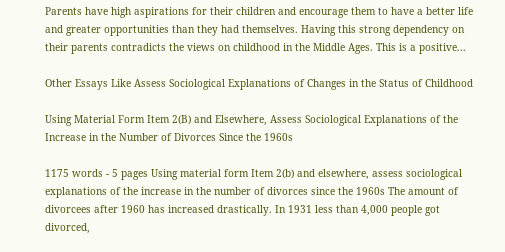Parents have high aspirations for their children and encourage them to have a better life and greater opportunities than they had themselves. Having this strong dependency on their parents contradicts the views on childhood in the Middle Ages. This is a positive...

Other Essays Like Assess Sociological Explanations of Changes in the Status of Childhood

Using Material Form Item 2(B) and Elsewhere, Assess Sociological Explanations of the Increase in the Number of Divorces Since the 1960s

1175 words - 5 pages Using material form Item 2(b) and elsewhere, assess sociological explanations of the increase in the number of divorces since the 1960s The amount of divorcees after 1960 has increased drastically. In 1931 less than 4,000 people got divorced,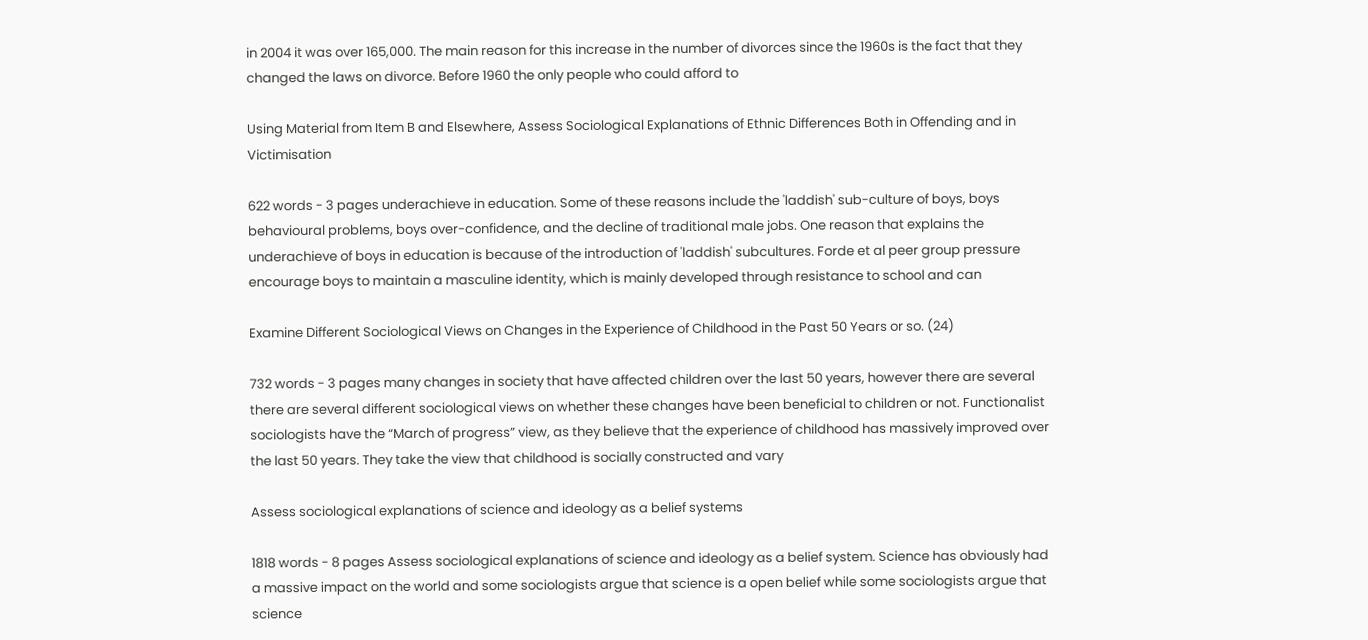in 2004 it was over 165,000. The main reason for this increase in the number of divorces since the 1960s is the fact that they changed the laws on divorce. Before 1960 the only people who could afford to

Using Material from Item B and Elsewhere, Assess Sociological Explanations of Ethnic Differences Both in Offending and in Victimisation

622 words - 3 pages underachieve in education. Some of these reasons include the 'laddish' sub-culture of boys, boys behavioural problems, boys over-confidence, and the decline of traditional male jobs. One reason that explains the underachieve of boys in education is because of the introduction of 'laddish' subcultures. Forde et al peer group pressure encourage boys to maintain a masculine identity, which is mainly developed through resistance to school and can

Examine Different Sociological Views on Changes in the Experience of Childhood in the Past 50 Years or so. (24)

732 words - 3 pages many changes in society that have affected children over the last 50 years, however there are several there are several different sociological views on whether these changes have been beneficial to children or not. Functionalist sociologists have the “March of progress” view, as they believe that the experience of childhood has massively improved over the last 50 years. They take the view that childhood is socially constructed and vary

Assess sociological explanations of science and ideology as a belief systems

1818 words - 8 pages Assess sociological explanations of science and ideology as a belief system. Science has obviously had a massive impact on the world and some sociologists argue that science is a open belief while some sociologists argue that science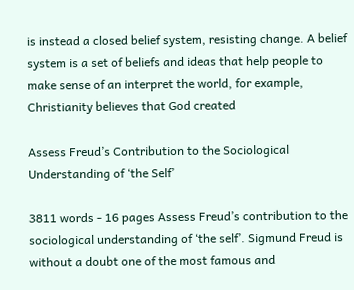is instead a closed belief system, resisting change. A belief system is a set of beliefs and ideas that help people to make sense of an interpret the world, for example, Christianity believes that God created

Assess Freud’s Contribution to the Sociological Understanding of ‘the Self’

3811 words - 16 pages Assess Freud’s contribution to the sociological understanding of ‘the self’. Sigmund Freud is without a doubt one of the most famous and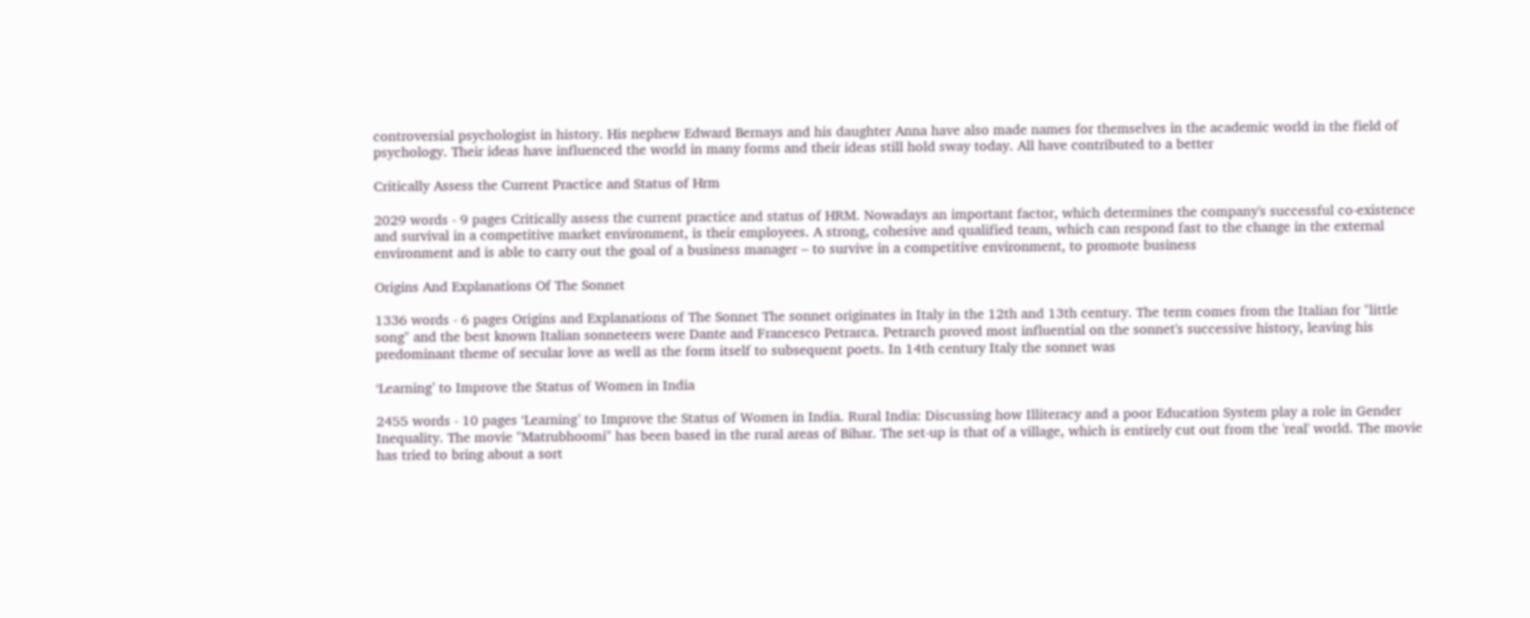controversial psychologist in history. His nephew Edward Bernays and his daughter Anna have also made names for themselves in the academic world in the field of psychology. Their ideas have influenced the world in many forms and their ideas still hold sway today. All have contributed to a better

Critically Assess the Current Practice and Status of Hrm

2029 words - 9 pages Critically assess the current practice and status of HRM. Nowadays an important factor, which determines the company's successful co-existence and survival in a competitive market environment, is their employees. A strong, cohesive and qualified team, which can respond fast to the change in the external environment and is able to carry out the goal of a business manager – to survive in a competitive environment, to promote business

Origins And Explanations Of The Sonnet

1336 words - 6 pages Origins and Explanations of The Sonnet The sonnet originates in Italy in the 12th and 13th century. The term comes from the Italian for "little song" and the best known Italian sonneteers were Dante and Francesco Petrarca. Petrarch proved most influential on the sonnet's successive history, leaving his predominant theme of secular love as well as the form itself to subsequent poets. In 14th century Italy the sonnet was

‘Learning’ to Improve the Status of Women in India

2455 words - 10 pages ‘Learning’ to Improve the Status of Women in India. Rural India: Discussing how Illiteracy and a poor Education System play a role in Gender Inequality. The movie "Matrubhoomi" has been based in the rural areas of Bihar. The set-up is that of a village, which is entirely cut out from the 'real' world. The movie has tried to bring about a sort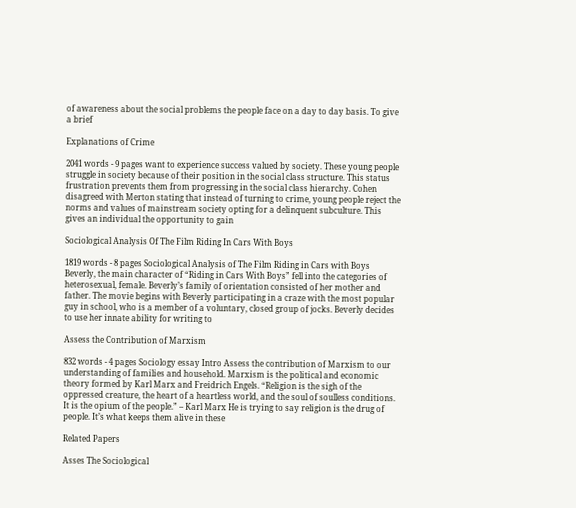of awareness about the social problems the people face on a day to day basis. To give a brief

Explanations of Crime

2041 words - 9 pages want to experience success valued by society. These young people struggle in society because of their position in the social class structure. This status frustration prevents them from progressing in the social class hierarchy. Cohen disagreed with Merton stating that instead of turning to crime, young people reject the norms and values of mainstream society opting for a delinquent subculture. This gives an individual the opportunity to gain

Sociological Analysis Of The Film Riding In Cars With Boys

1819 words - 8 pages Sociological Analysis of The Film Riding in Cars with Boys Beverly, the main character of “Riding in Cars With Boys” fell into the categories of heterosexual, female. Beverly’s family of orientation consisted of her mother and father. The movie begins with Beverly participating in a craze with the most popular guy in school, who is a member of a voluntary, closed group of jocks. Beverly decides to use her innate ability for writing to

Assess the Contribution of Marxism

832 words - 4 pages Sociology essay Intro Assess the contribution of Marxism to our understanding of families and household. Marxism is the political and economic theory formed by Karl Marx and Freidrich Engels. “Religion is the sigh of the oppressed creature, the heart of a heartless world, and the soul of soulless conditions. It is the opium of the people.” – Karl Marx He is trying to say religion is the drug of people. It’s what keeps them alive in these

Related Papers

Asses The Sociological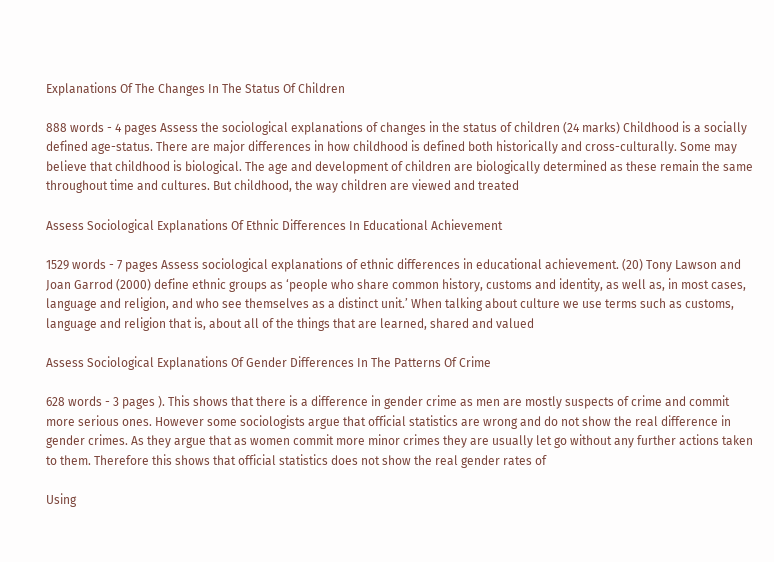Explanations Of The Changes In The Status Of Children

888 words - 4 pages Assess the sociological explanations of changes in the status of children (24 marks) Childhood is a socially defined age-status. There are major differences in how childhood is defined both historically and cross-culturally. Some may believe that childhood is biological. The age and development of children are biologically determined as these remain the same throughout time and cultures. But childhood, the way children are viewed and treated

Assess Sociological Explanations Of Ethnic Differences In Educational Achievement

1529 words - 7 pages Assess sociological explanations of ethnic differences in educational achievement. (20) Tony Lawson and Joan Garrod (2000) define ethnic groups as ‘people who share common history, customs and identity, as well as, in most cases, language and religion, and who see themselves as a distinct unit.’ When talking about culture we use terms such as customs, language and religion that is, about all of the things that are learned, shared and valued

Assess Sociological Explanations Of Gender Differences In The Patterns Of Crime

628 words - 3 pages ). This shows that there is a difference in gender crime as men are mostly suspects of crime and commit more serious ones. However some sociologists argue that official statistics are wrong and do not show the real difference in gender crimes. As they argue that as women commit more minor crimes they are usually let go without any further actions taken to them. Therefore this shows that official statistics does not show the real gender rates of

Using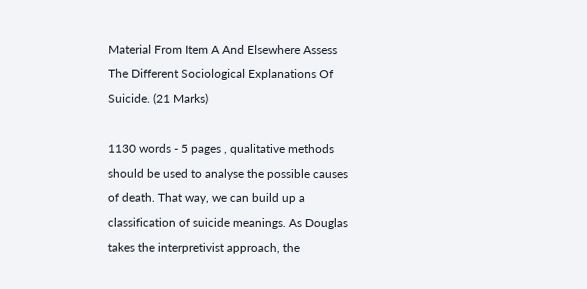Material From Item A And Elsewhere Assess The Different Sociological Explanations Of Suicide. (21 Marks)

1130 words - 5 pages , qualitative methods should be used to analyse the possible causes of death. That way, we can build up a classification of suicide meanings. As Douglas takes the interpretivist approach, the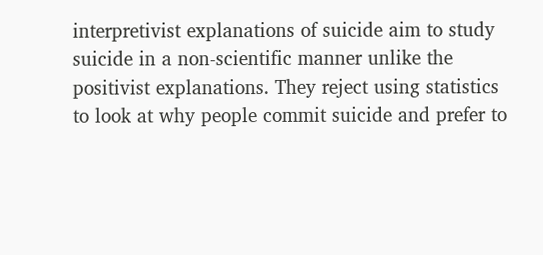interpretivist explanations of suicide aim to study suicide in a non-scientific manner unlike the positivist explanations. They reject using statistics to look at why people commit suicide and prefer to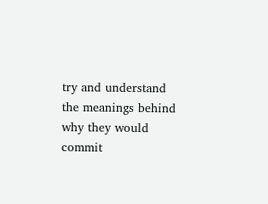try and understand the meanings behind why they would commit